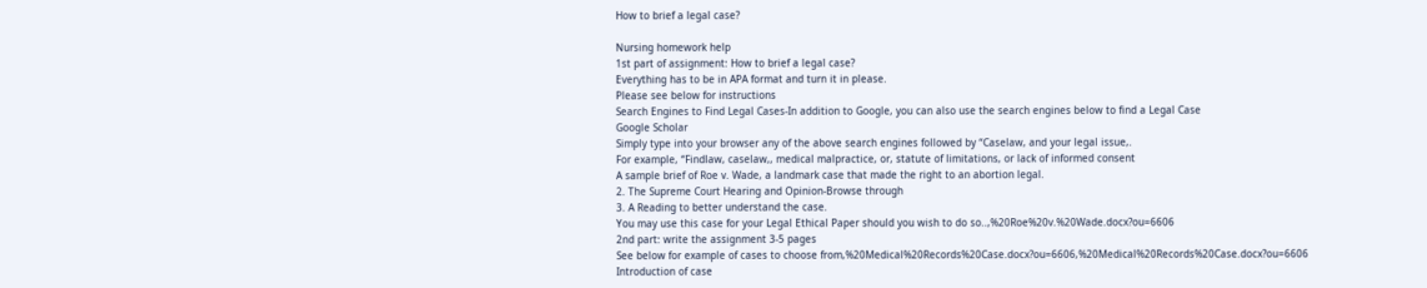How to brief a legal case?

Nursing homework help
1st part of assignment: How to brief a legal case?
Everything has to be in APA format and turn it in please.
Please see below for instructions
Search Engines to Find Legal Cases-In addition to Google, you can also use the search engines below to find a Legal Case
Google Scholar
Simply type into your browser any of the above search engines followed by “Caselaw, and your legal issue,.
For example, “Findlaw, caselaw,, medical malpractice, or, statute of limitations, or lack of informed consent
A sample brief of Roe v. Wade, a landmark case that made the right to an abortion legal.
2. The Supreme Court Hearing and Opinion-Browse through
3. A Reading to better understand the case.
You may use this case for your Legal Ethical Paper should you wish to do so..,%20Roe%20v.%20Wade.docx?ou=6606
2nd part: write the assignment 3-5 pages
See below for example of cases to choose from,%20Medical%20Records%20Case.docx?ou=6606,%20Medical%20Records%20Case.docx?ou=6606
Introduction of case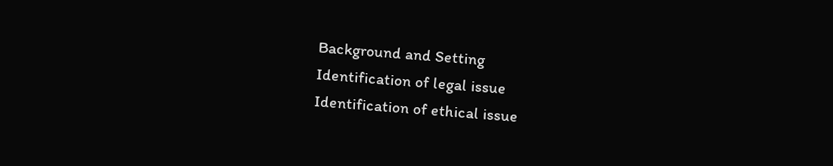Background and Setting
Identification of legal issue
Identification of ethical issue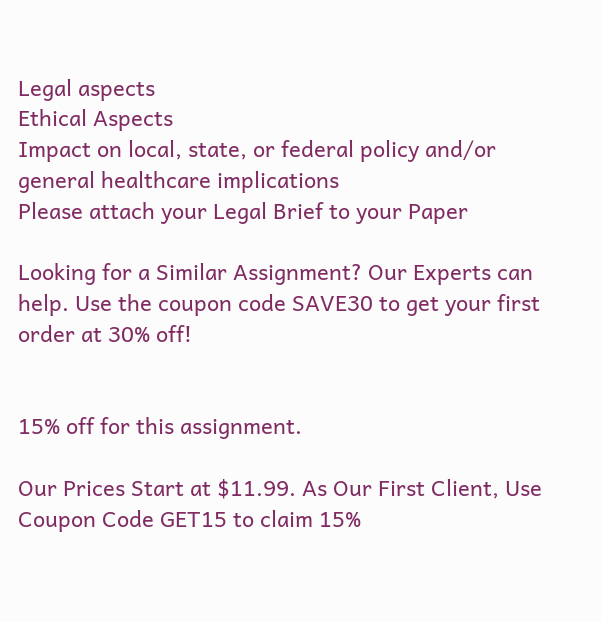Legal aspects
Ethical Aspects
Impact on local, state, or federal policy and/or general healthcare implications
Please attach your Legal Brief to your Paper

Looking for a Similar Assignment? Our Experts can help. Use the coupon code SAVE30 to get your first order at 30% off!


15% off for this assignment.

Our Prices Start at $11.99. As Our First Client, Use Coupon Code GET15 to claim 15%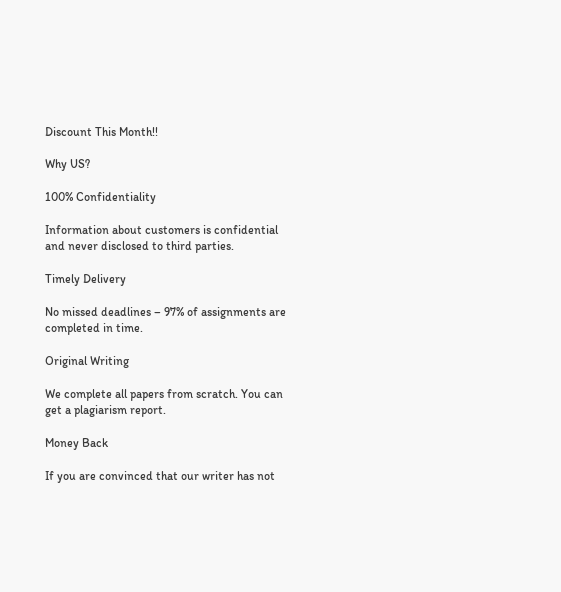Discount This Month!!

Why US?

100% Confidentiality

Information about customers is confidential and never disclosed to third parties.

Timely Delivery

No missed deadlines – 97% of assignments are completed in time.

Original Writing

We complete all papers from scratch. You can get a plagiarism report.

Money Back

If you are convinced that our writer has not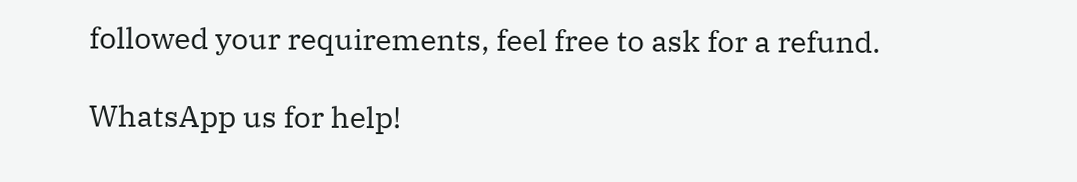followed your requirements, feel free to ask for a refund.

WhatsApp us for help!